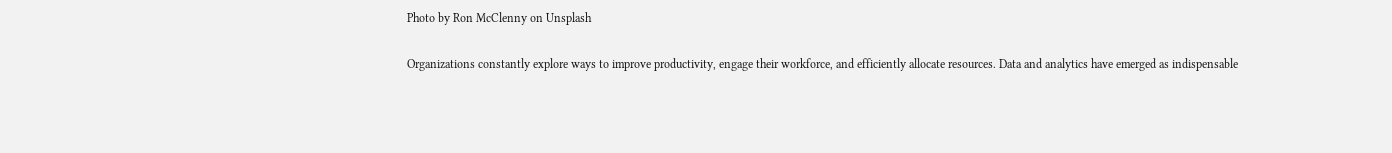Photo by Ron McClenny on Unsplash

Organizations constantly explore ways to improve productivity, engage their workforce, and efficiently allocate resources. Data and analytics have emerged as indispensable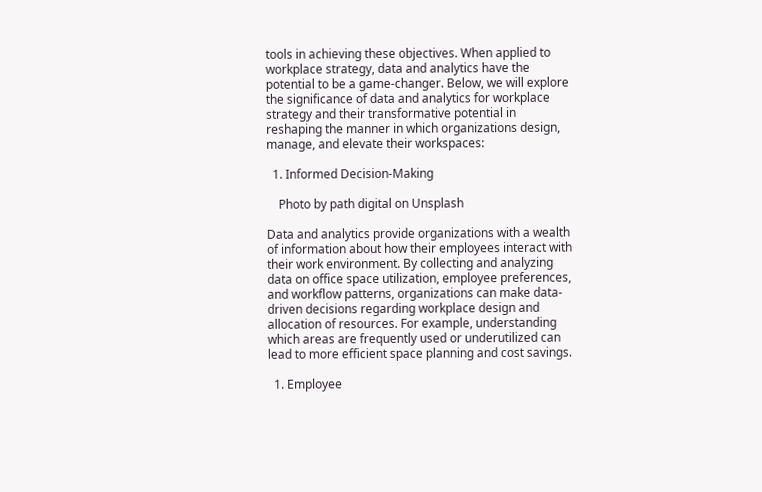tools in achieving these objectives. When applied to workplace strategy, data and analytics have the potential to be a game-changer. Below, we will explore the significance of data and analytics for workplace strategy and their transformative potential in reshaping the manner in which organizations design, manage, and elevate their workspaces:

  1. Informed Decision-Making

    Photo by path digital on Unsplash

Data and analytics provide organizations with a wealth of information about how their employees interact with their work environment. By collecting and analyzing data on office space utilization, employee preferences, and workflow patterns, organizations can make data-driven decisions regarding workplace design and allocation of resources. For example, understanding which areas are frequently used or underutilized can lead to more efficient space planning and cost savings.

  1. Employee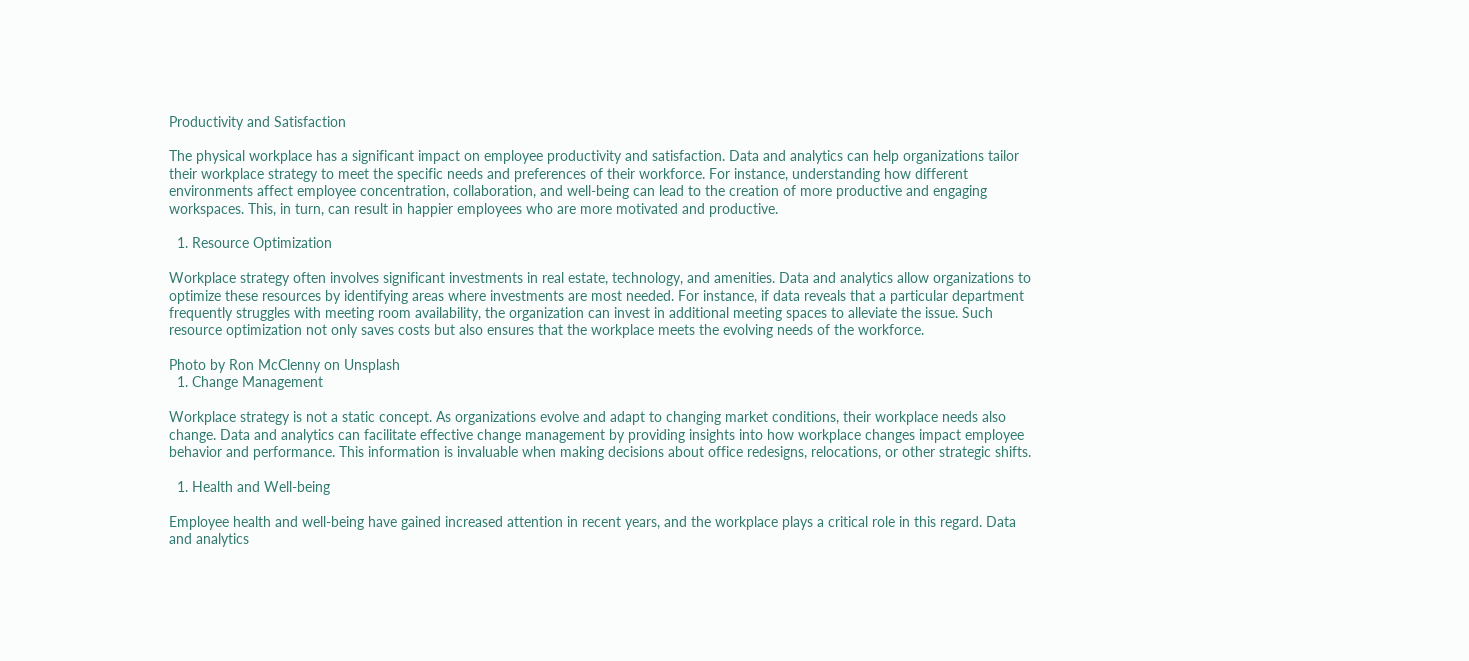Productivity and Satisfaction

The physical workplace has a significant impact on employee productivity and satisfaction. Data and analytics can help organizations tailor their workplace strategy to meet the specific needs and preferences of their workforce. For instance, understanding how different environments affect employee concentration, collaboration, and well-being can lead to the creation of more productive and engaging workspaces. This, in turn, can result in happier employees who are more motivated and productive.

  1. Resource Optimization

Workplace strategy often involves significant investments in real estate, technology, and amenities. Data and analytics allow organizations to optimize these resources by identifying areas where investments are most needed. For instance, if data reveals that a particular department frequently struggles with meeting room availability, the organization can invest in additional meeting spaces to alleviate the issue. Such resource optimization not only saves costs but also ensures that the workplace meets the evolving needs of the workforce.

Photo by Ron McClenny on Unsplash
  1. Change Management

Workplace strategy is not a static concept. As organizations evolve and adapt to changing market conditions, their workplace needs also change. Data and analytics can facilitate effective change management by providing insights into how workplace changes impact employee behavior and performance. This information is invaluable when making decisions about office redesigns, relocations, or other strategic shifts.

  1. Health and Well-being

Employee health and well-being have gained increased attention in recent years, and the workplace plays a critical role in this regard. Data and analytics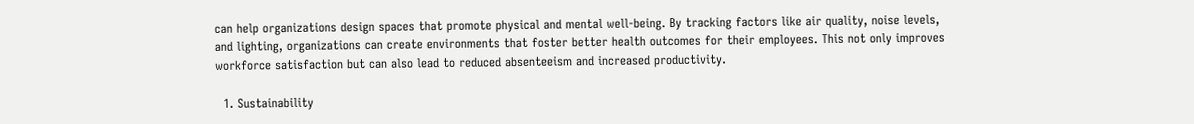can help organizations design spaces that promote physical and mental well-being. By tracking factors like air quality, noise levels, and lighting, organizations can create environments that foster better health outcomes for their employees. This not only improves workforce satisfaction but can also lead to reduced absenteeism and increased productivity.

  1. Sustainability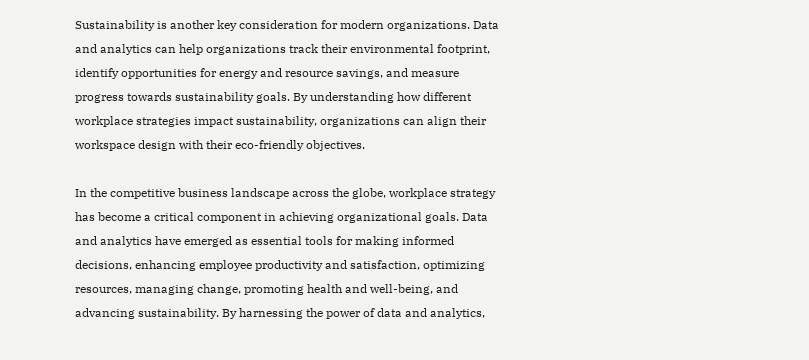Sustainability is another key consideration for modern organizations. Data and analytics can help organizations track their environmental footprint, identify opportunities for energy and resource savings, and measure progress towards sustainability goals. By understanding how different workplace strategies impact sustainability, organizations can align their workspace design with their eco-friendly objectives.

In the competitive business landscape across the globe, workplace strategy has become a critical component in achieving organizational goals. Data and analytics have emerged as essential tools for making informed decisions, enhancing employee productivity and satisfaction, optimizing resources, managing change, promoting health and well-being, and advancing sustainability. By harnessing the power of data and analytics,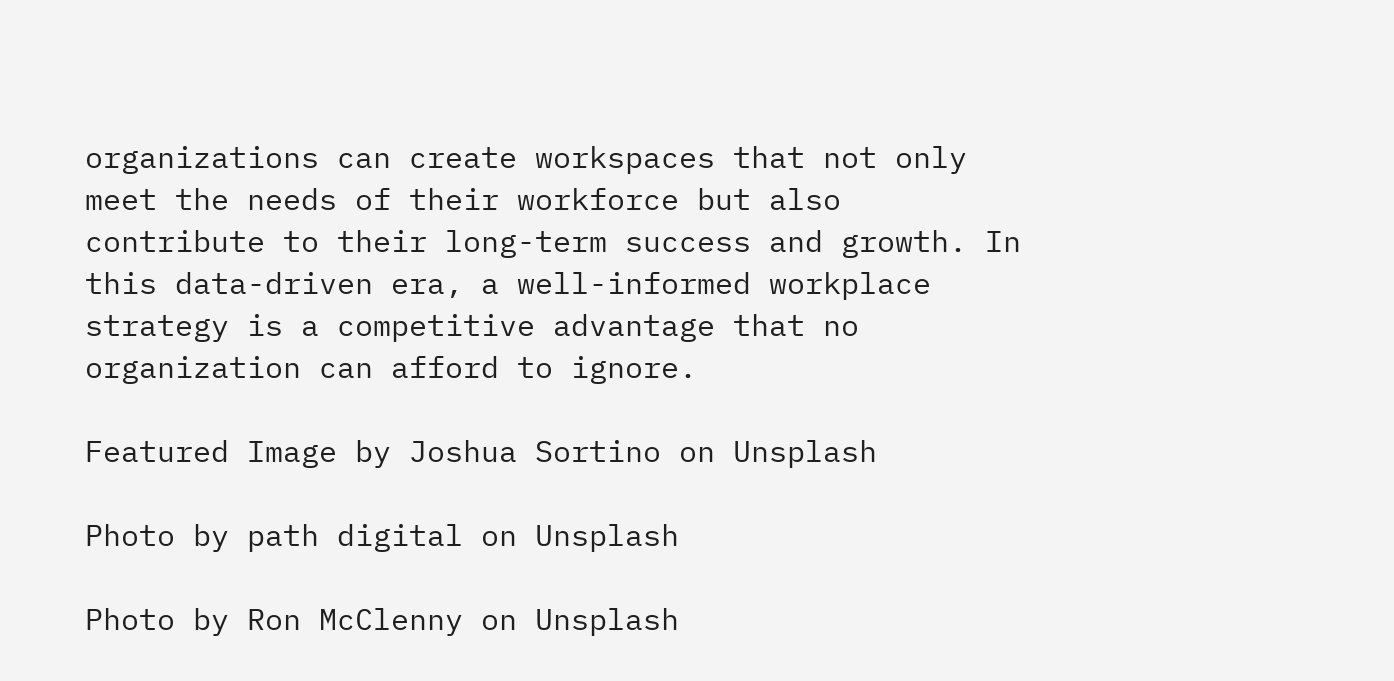organizations can create workspaces that not only meet the needs of their workforce but also contribute to their long-term success and growth. In this data-driven era, a well-informed workplace strategy is a competitive advantage that no organization can afford to ignore.

Featured Image by Joshua Sortino on Unsplash

Photo by path digital on Unsplash

Photo by Ron McClenny on Unsplash